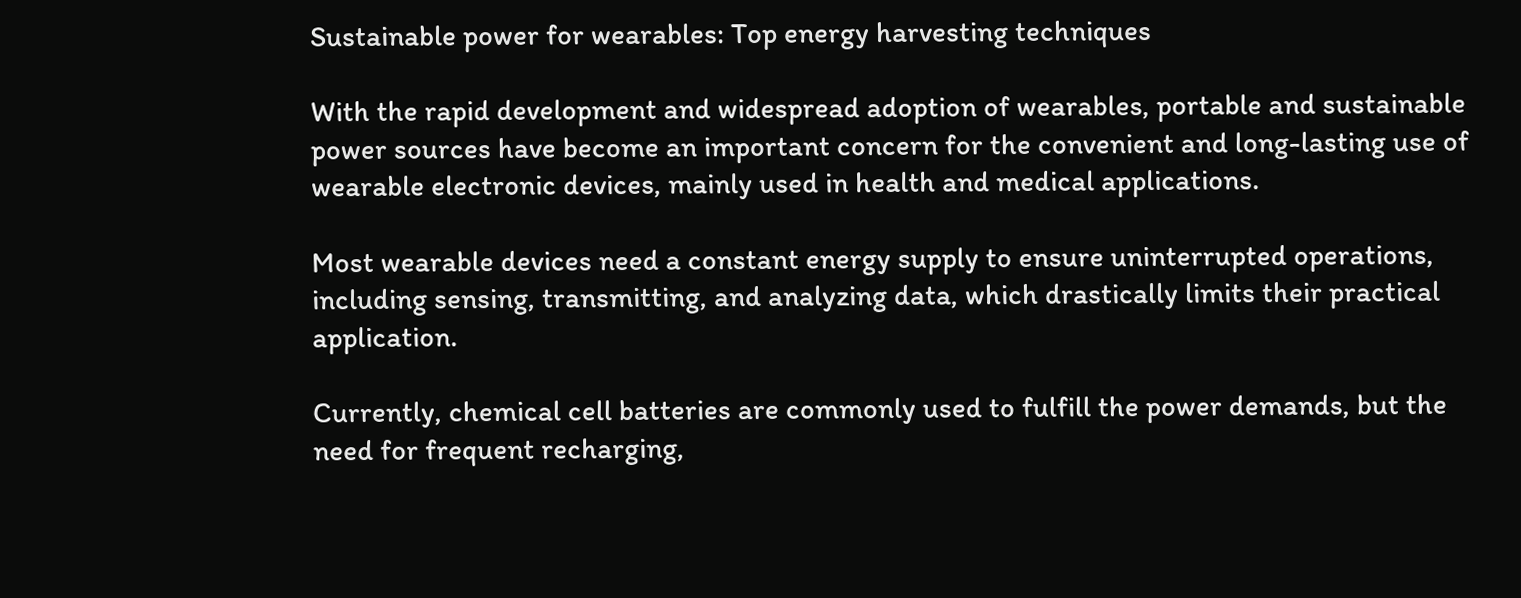Sustainable power for wearables: Top energy harvesting techniques

With the rapid development and widespread adoption of wearables, portable and sustainable power sources have become an important concern for the convenient and long-lasting use of wearable electronic devices, mainly used in health and medical applications.

Most wearable devices need a constant energy supply to ensure uninterrupted operations, including sensing, transmitting, and analyzing data, which drastically limits their practical application.

Currently, chemical cell batteries are commonly used to fulfill the power demands, but the need for frequent recharging,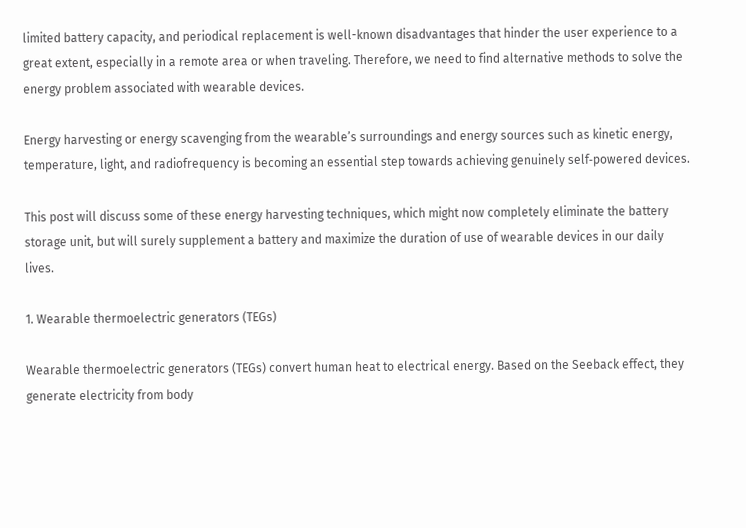limited battery capacity, and periodical replacement is well-known disadvantages that hinder the user experience to a great extent, especially in a remote area or when traveling. Therefore, we need to find alternative methods to solve the energy problem associated with wearable devices.

Energy harvesting or energy scavenging from the wearable’s surroundings and energy sources such as kinetic energy, temperature, light, and radiofrequency is becoming an essential step towards achieving genuinely self‐powered devices.

This post will discuss some of these energy harvesting techniques, which might now completely eliminate the battery storage unit, but will surely supplement a battery and maximize the duration of use of wearable devices in our daily lives.

1. Wearable thermoelectric generators (TEGs)

Wearable thermoelectric generators (TEGs) convert human heat to electrical energy. Based on the Seeback effect, they generate electricity from body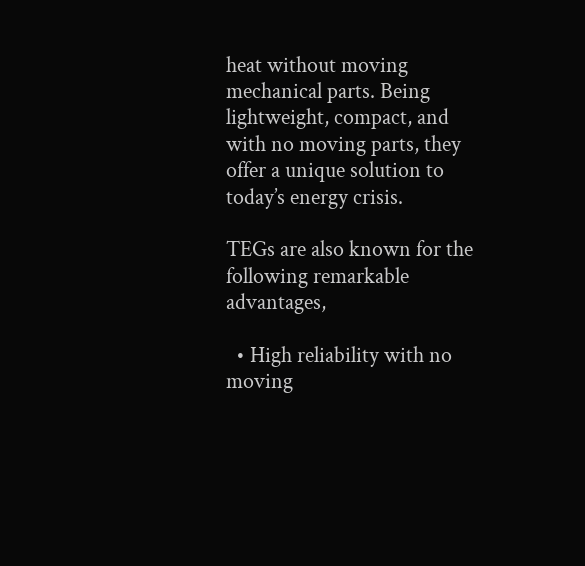heat without moving mechanical parts. Being lightweight, compact, and with no moving parts, they offer a unique solution to today’s energy crisis.

TEGs are also known for the following remarkable advantages,

  • High reliability with no moving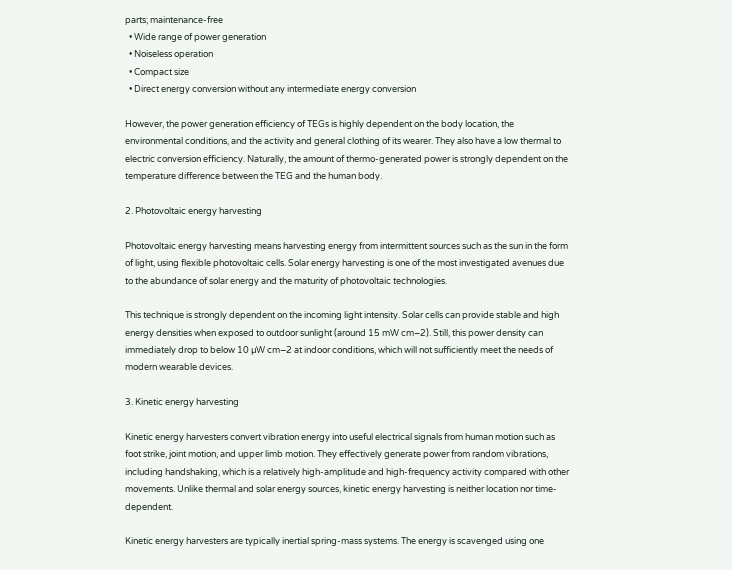parts; maintenance-free
  • Wide range of power generation
  • Noiseless operation
  • Compact size
  • Direct energy conversion without any intermediate energy conversion

However, the power generation efficiency of TEGs is highly dependent on the body location, the environmental conditions, and the activity and general clothing of its wearer. They also have a low thermal to electric conversion efficiency. Naturally, the amount of thermo‐generated power is strongly dependent on the temperature difference between the TEG and the human body.

2. Photovoltaic energy harvesting

Photovoltaic energy harvesting means harvesting energy from intermittent sources such as the sun in the form of light, using flexible photovoltaic cells. Solar energy harvesting is one of the most investigated avenues due to the abundance of solar energy and the maturity of photovoltaic technologies.

This technique is strongly dependent on the incoming light intensity. Solar cells can provide stable and high energy densities when exposed to outdoor sunlight (around 15 mW cm−2). Still, this power density can immediately drop to below 10 µW cm−2 at indoor conditions, which will not sufficiently meet the needs of modern wearable devices.

3. Kinetic energy harvesting

Kinetic energy harvesters convert vibration energy into useful electrical signals from human motion such as foot strike, joint motion, and upper limb motion. They effectively generate power from random vibrations, including handshaking, which is a relatively high‐amplitude and high‐frequency activity compared with other movements. Unlike thermal and solar energy sources, kinetic energy harvesting is neither location nor time-dependent.

Kinetic energy harvesters are typically inertial spring‐mass systems. The energy is scavenged using one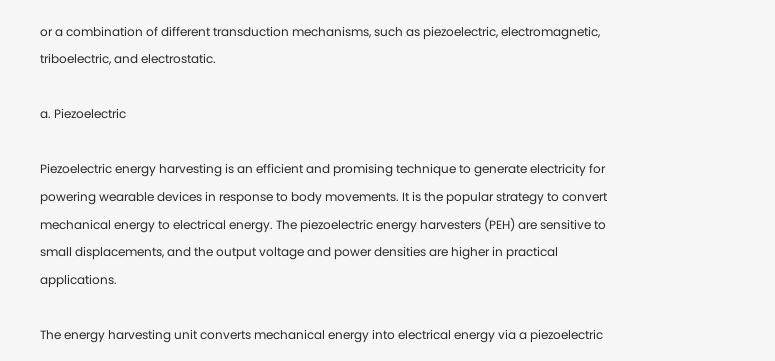or a combination of different transduction mechanisms, such as piezoelectric, electromagnetic, triboelectric, and electrostatic.

a. Piezoelectric

Piezoelectric energy harvesting is an efficient and promising technique to generate electricity for powering wearable devices in response to body movements. It is the popular strategy to convert mechanical energy to electrical energy. The piezoelectric energy harvesters (PEH) are sensitive to small displacements, and the output voltage and power densities are higher in practical applications.

The energy harvesting unit converts mechanical energy into electrical energy via a piezoelectric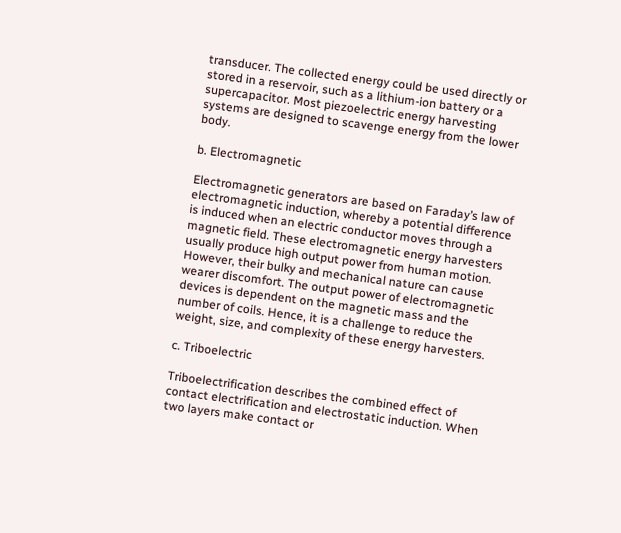transducer. The collected energy could be used directly or stored in a reservoir, such as a lithium‐ion battery or a supercapacitor. Most piezoelectric energy harvesting systems are designed to scavenge energy from the lower body.

b. Electromagnetic

Electromagnetic generators are based on Faraday’s law of electromagnetic induction, whereby a potential difference is induced when an electric conductor moves through a magnetic field. These electromagnetic energy harvesters usually produce high output power from human motion. However, their bulky and mechanical nature can cause wearer discomfort. The output power of electromagnetic devices is dependent on the magnetic mass and the number of coils. Hence, it is a challenge to reduce the weight, size, and complexity of these energy harvesters.

c. Triboelectric

Triboelectrification describes the combined effect of contact electrification and electrostatic induction. When two layers make contact or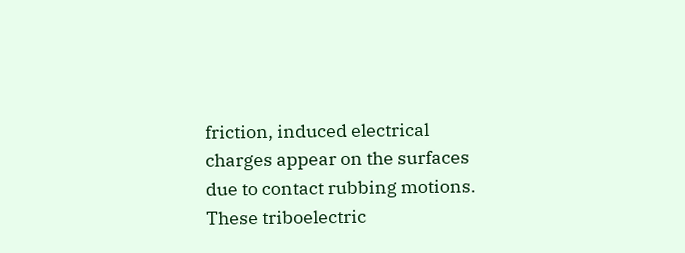friction, induced electrical charges appear on the surfaces due to contact rubbing motions. These triboelectric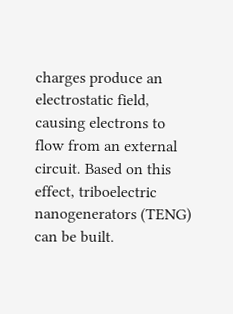charges produce an electrostatic field, causing electrons to flow from an external circuit. Based on this effect, triboelectric nanogenerators (TENG) can be built.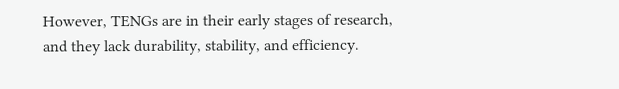However, TENGs are in their early stages of research, and they lack durability, stability, and efficiency.